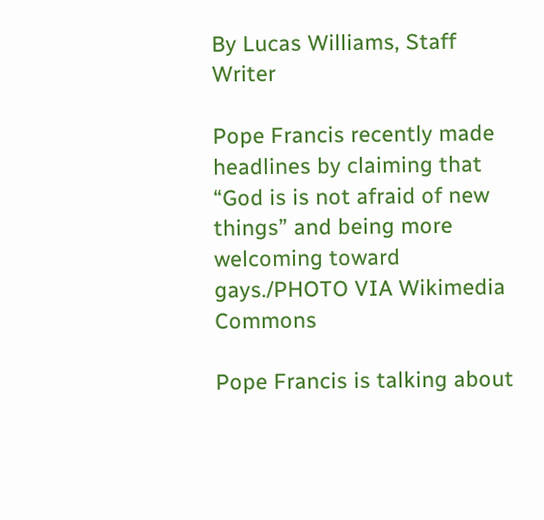By Lucas Williams, Staff Writer

Pope Francis recently made headlines by claiming that “God is is not afraid of new things” and being more welcoming toward gays./PHOTO VIA Wikimedia Commons

Pope Francis is talking about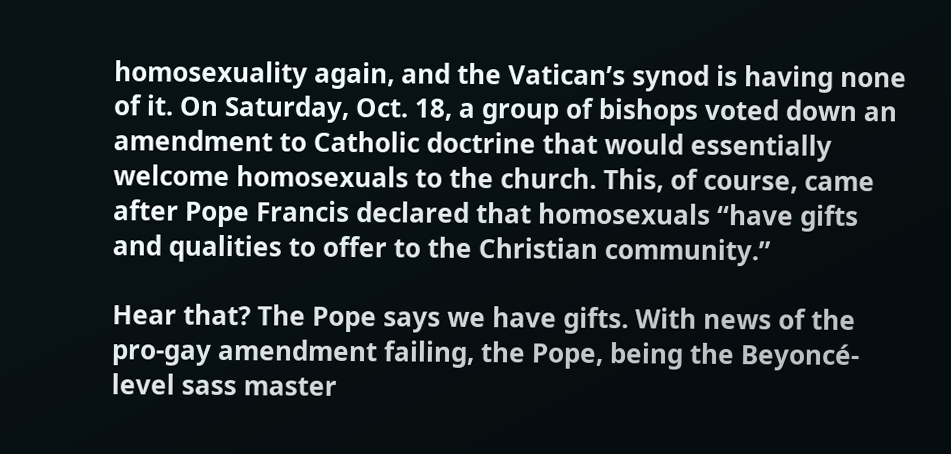homosexuality again, and the Vatican’s synod is having none of it. On Saturday, Oct. 18, a group of bishops voted down an amendment to Catholic doctrine that would essentially welcome homosexuals to the church. This, of course, came after Pope Francis declared that homosexuals “have gifts and qualities to offer to the Christian community.”

Hear that? The Pope says we have gifts. With news of the pro-gay amendment failing, the Pope, being the Beyoncé-level sass master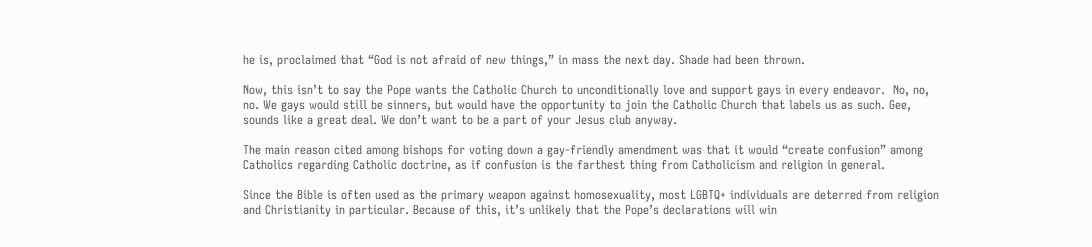he is, proclaimed that “God is not afraid of new things,” in mass the next day. Shade had been thrown.

Now, this isn’t to say the Pope wants the Catholic Church to unconditionally love and support gays in every endeavor.  No, no, no. We gays would still be sinners, but would have the opportunity to join the Catholic Church that labels us as such. Gee, sounds like a great deal. We don’t want to be a part of your Jesus club anyway.

The main reason cited among bishops for voting down a gay-friendly amendment was that it would “create confusion” among Catholics regarding Catholic doctrine, as if confusion is the farthest thing from Catholicism and religion in general.

Since the Bible is often used as the primary weapon against homosexuality, most LGBTQ+ individuals are deterred from religion and Christianity in particular. Because of this, it’s unlikely that the Pope’s declarations will win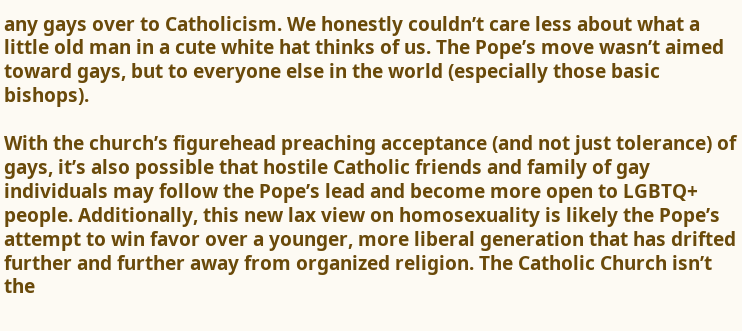any gays over to Catholicism. We honestly couldn’t care less about what a little old man in a cute white hat thinks of us. The Pope’s move wasn’t aimed toward gays, but to everyone else in the world (especially those basic bishops).

With the church’s figurehead preaching acceptance (and not just tolerance) of gays, it’s also possible that hostile Catholic friends and family of gay individuals may follow the Pope’s lead and become more open to LGBTQ+ people. Additionally, this new lax view on homosexuality is likely the Pope’s attempt to win favor over a younger, more liberal generation that has drifted further and further away from organized religion. The Catholic Church isn’t the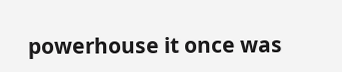powerhouse it once was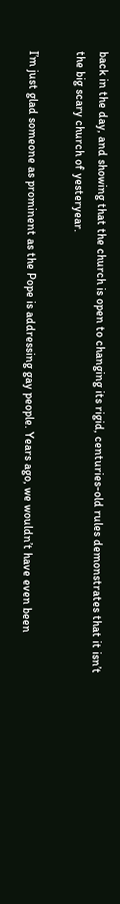back in the day, and showing that the church is open to changing its rigid, centuries-old rules demonstrates that it isn’t the big scary church of yesteryear.

I’m just glad someone as prominent as the Pope is addressing gay people. Years ago, we wouldn’t have even been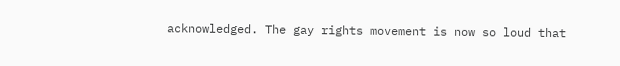acknowledged. The gay rights movement is now so loud that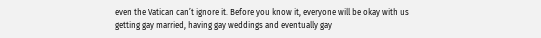even the Vatican can’t ignore it. Before you know it, everyone will be okay with us getting gay married, having gay weddings and eventually gay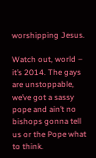worshipping Jesus.

Watch out, world – it’s 2014. The gays are unstoppable, we’ve got a sassy pope and ain’t no bishops gonna tell us or the Pope what to think.